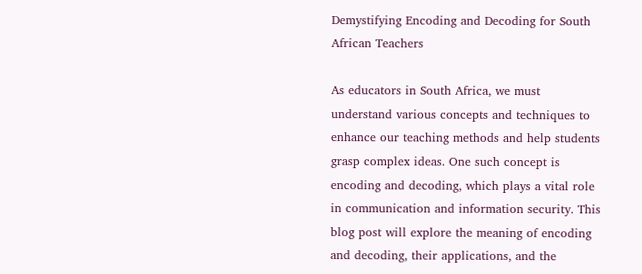Demystifying Encoding and Decoding for South African Teachers

As educators in South Africa, we must understand various concepts and techniques to enhance our teaching methods and help students grasp complex ideas. One such concept is encoding and decoding, which plays a vital role in communication and information security. This blog post will explore the meaning of encoding and decoding, their applications, and the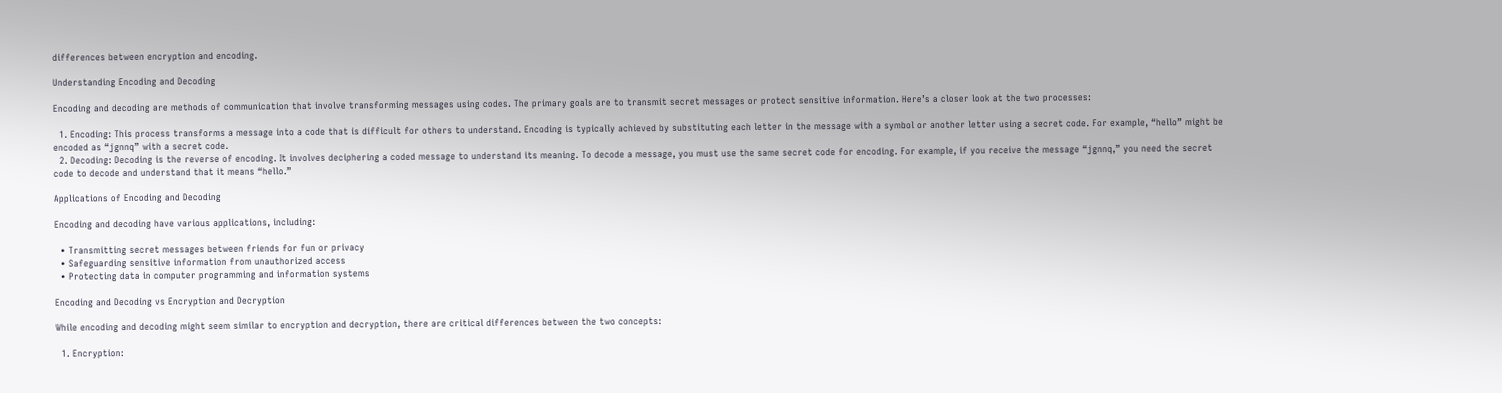differences between encryption and encoding.

Understanding Encoding and Decoding

Encoding and decoding are methods of communication that involve transforming messages using codes. The primary goals are to transmit secret messages or protect sensitive information. Here’s a closer look at the two processes:

  1. Encoding: This process transforms a message into a code that is difficult for others to understand. Encoding is typically achieved by substituting each letter in the message with a symbol or another letter using a secret code. For example, “hello” might be encoded as “jgnnq” with a secret code.
  2. Decoding: Decoding is the reverse of encoding. It involves deciphering a coded message to understand its meaning. To decode a message, you must use the same secret code for encoding. For example, if you receive the message “jgnnq,” you need the secret code to decode and understand that it means “hello.”

Applications of Encoding and Decoding

Encoding and decoding have various applications, including:

  • Transmitting secret messages between friends for fun or privacy
  • Safeguarding sensitive information from unauthorized access
  • Protecting data in computer programming and information systems

Encoding and Decoding vs Encryption and Decryption

While encoding and decoding might seem similar to encryption and decryption, there are critical differences between the two concepts:

  1. Encryption: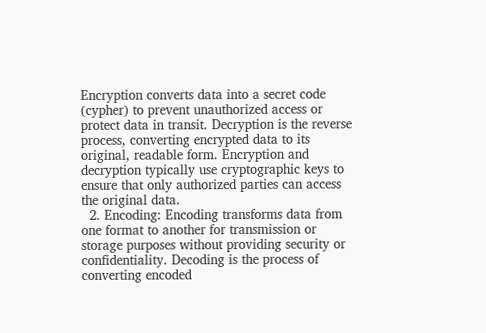Encryption converts data into a secret code (cypher) to prevent unauthorized access or protect data in transit. Decryption is the reverse process, converting encrypted data to its original, readable form. Encryption and decryption typically use cryptographic keys to ensure that only authorized parties can access the original data.
  2. Encoding: Encoding transforms data from one format to another for transmission or storage purposes without providing security or confidentiality. Decoding is the process of converting encoded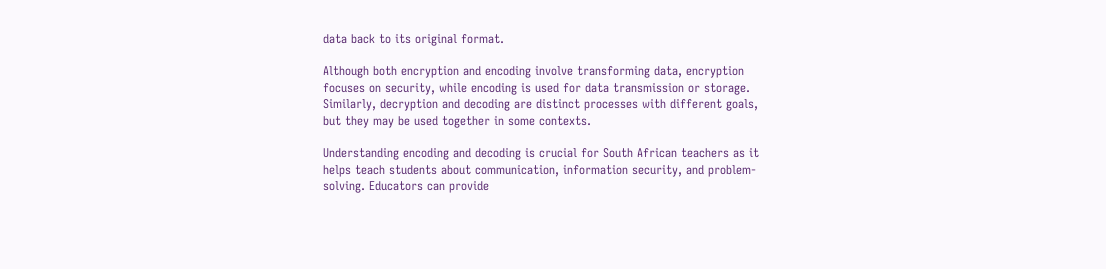data back to its original format.

Although both encryption and encoding involve transforming data, encryption focuses on security, while encoding is used for data transmission or storage. Similarly, decryption and decoding are distinct processes with different goals, but they may be used together in some contexts.

Understanding encoding and decoding is crucial for South African teachers as it helps teach students about communication, information security, and problem-solving. Educators can provide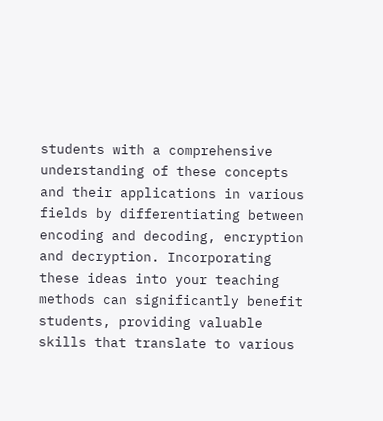students with a comprehensive understanding of these concepts and their applications in various fields by differentiating between encoding and decoding, encryption and decryption. Incorporating these ideas into your teaching methods can significantly benefit students, providing valuable skills that translate to various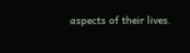aspects of their lives.